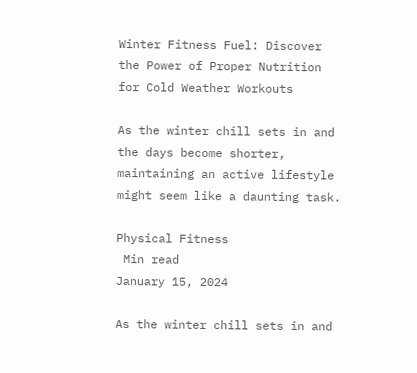Winter Fitness Fuel: Discover the Power of Proper Nutrition for Cold Weather Workouts

As the winter chill sets in and the days become shorter, maintaining an active lifestyle might seem like a daunting task.

Physical Fitness
 Min read
January 15, 2024

As the winter chill sets in and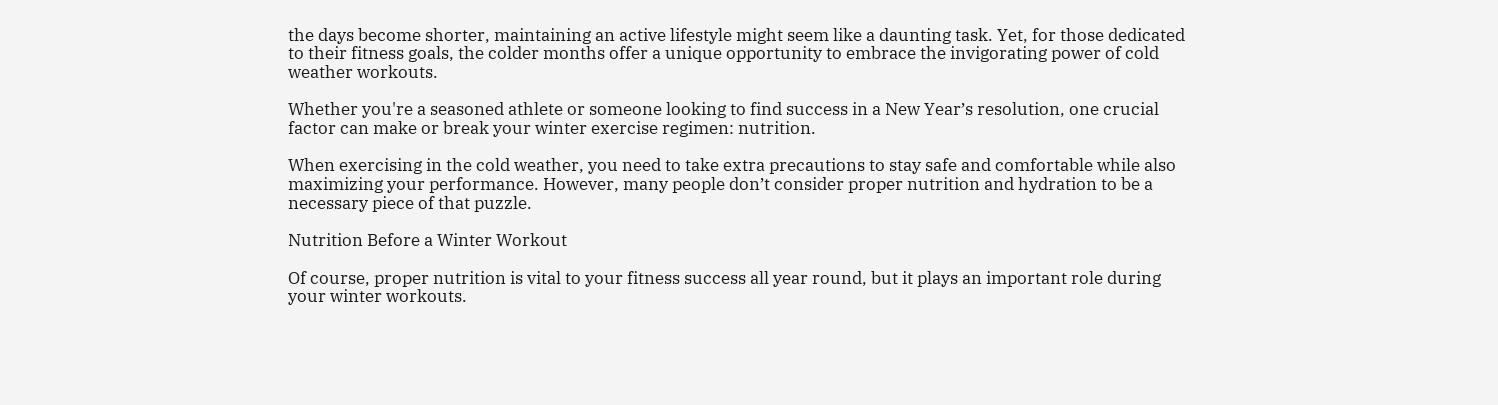the days become shorter, maintaining an active lifestyle might seem like a daunting task. Yet, for those dedicated to their fitness goals, the colder months offer a unique opportunity to embrace the invigorating power of cold weather workouts.

Whether you're a seasoned athlete or someone looking to find success in a New Year’s resolution, one crucial factor can make or break your winter exercise regimen: nutrition.

When exercising in the cold weather, you need to take extra precautions to stay safe and comfortable while also maximizing your performance. However, many people don’t consider proper nutrition and hydration to be a necessary piece of that puzzle.

Nutrition Before a Winter Workout

Of course, proper nutrition is vital to your fitness success all year round, but it plays an important role during your winter workouts.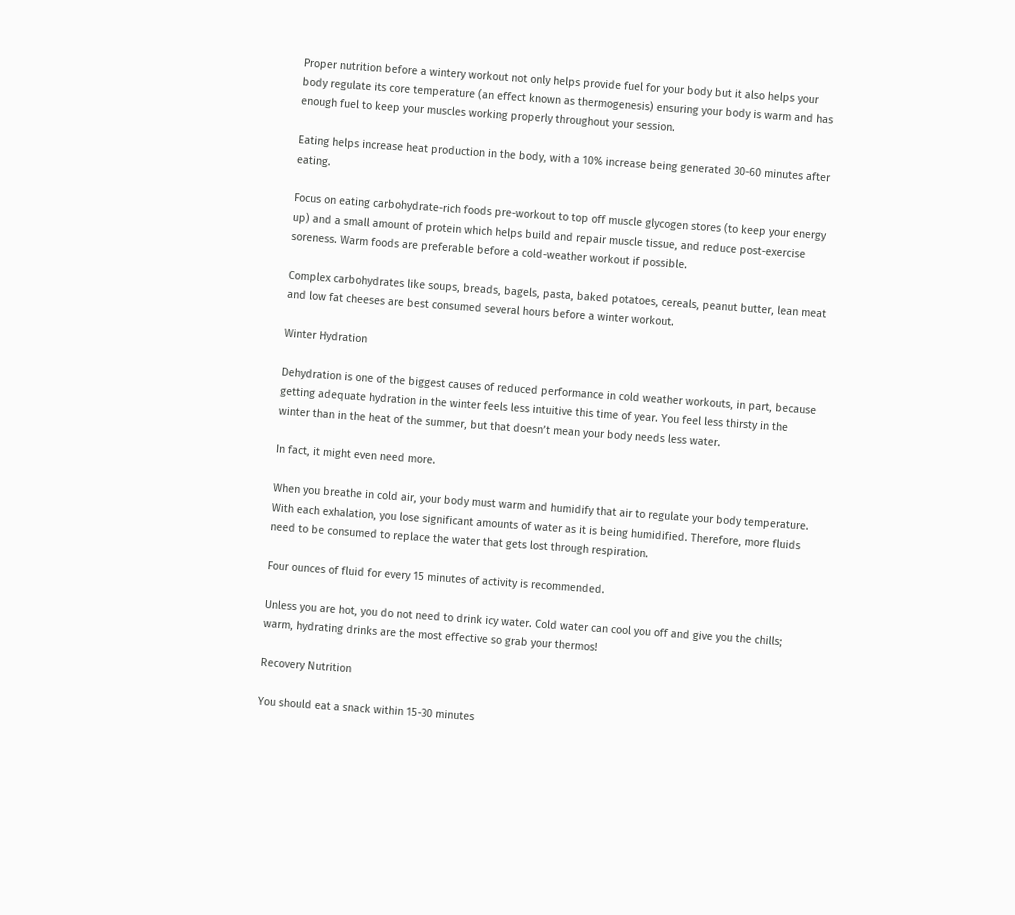Proper nutrition before a wintery workout not only helps provide fuel for your body but it also helps your body regulate its core temperature (an effect known as thermogenesis) ensuring your body is warm and has enough fuel to keep your muscles working properly throughout your session.

Eating helps increase heat production in the body, with a 10% increase being generated 30-60 minutes after eating.

Focus on eating carbohydrate-rich foods pre-workout to top off muscle glycogen stores (to keep your energy up) and a small amount of protein which helps build and repair muscle tissue, and reduce post-exercise soreness. Warm foods are preferable before a cold-weather workout if possible.

Complex carbohydrates like soups, breads, bagels, pasta, baked potatoes, cereals, peanut butter, lean meat and low fat cheeses are best consumed several hours before a winter workout.

Winter Hydration

Dehydration is one of the biggest causes of reduced performance in cold weather workouts, in part, because getting adequate hydration in the winter feels less intuitive this time of year. You feel less thirsty in the winter than in the heat of the summer, but that doesn’t mean your body needs less water.

In fact, it might even need more.

When you breathe in cold air, your body must warm and humidify that air to regulate your body temperature. With each exhalation, you lose significant amounts of water as it is being humidified. Therefore, more fluids need to be consumed to replace the water that gets lost through respiration.

Four ounces of fluid for every 15 minutes of activity is recommended.

Unless you are hot, you do not need to drink icy water. Cold water can cool you off and give you the chills; warm, hydrating drinks are the most effective so grab your thermos!

Recovery Nutrition

You should eat a snack within 15-30 minutes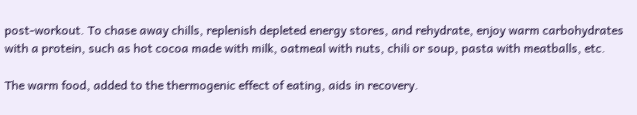post-workout. To chase away chills, replenish depleted energy stores, and rehydrate, enjoy warm carbohydrates with a protein, such as hot cocoa made with milk, oatmeal with nuts, chili or soup, pasta with meatballs, etc.

The warm food, added to the thermogenic effect of eating, aids in recovery.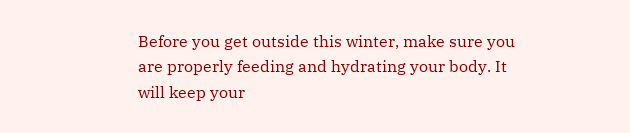Before you get outside this winter, make sure you are properly feeding and hydrating your body. It will keep your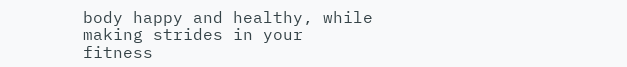body happy and healthy, while making strides in your fitness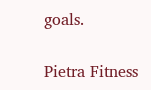goals.

Pietra Fitness